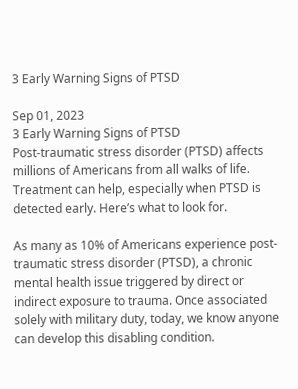3 Early Warning Signs of PTSD

Sep 01, 2023
3 Early Warning Signs of PTSD
Post-traumatic stress disorder (PTSD) affects millions of Americans from all walks of life. Treatment can help, especially when PTSD is detected early. Here’s what to look for.

As many as 10% of Americans experience post-traumatic stress disorder (PTSD), a chronic mental health issue triggered by direct or indirect exposure to trauma. Once associated solely with military duty, today, we know anyone can develop this disabling condition.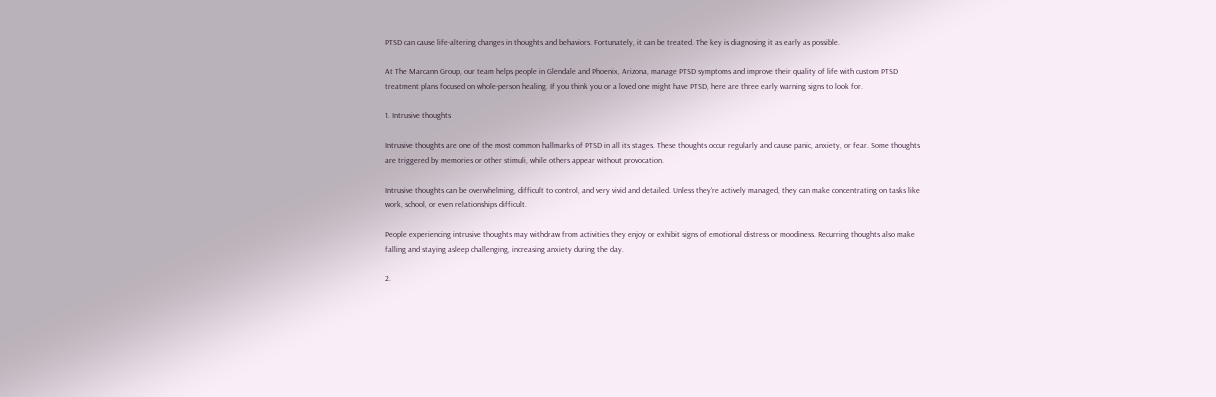PTSD can cause life-altering changes in thoughts and behaviors. Fortunately, it can be treated. The key is diagnosing it as early as possible.

At The Marcann Group, our team helps people in Glendale and Phoenix, Arizona, manage PTSD symptoms and improve their quality of life with custom PTSD treatment plans focused on whole-person healing. If you think you or a loved one might have PTSD, here are three early warning signs to look for.

1. Intrusive thoughts

Intrusive thoughts are one of the most common hallmarks of PTSD in all its stages. These thoughts occur regularly and cause panic, anxiety, or fear. Some thoughts are triggered by memories or other stimuli, while others appear without provocation.

Intrusive thoughts can be overwhelming, difficult to control, and very vivid and detailed. Unless they’re actively managed, they can make concentrating on tasks like work, school, or even relationships difficult.

People experiencing intrusive thoughts may withdraw from activities they enjoy or exhibit signs of emotional distress or moodiness. Recurring thoughts also make falling and staying asleep challenging, increasing anxiety during the day.

2.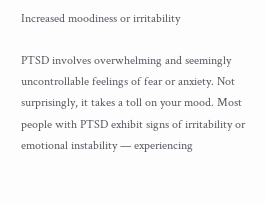Increased moodiness or irritability

PTSD involves overwhelming and seemingly uncontrollable feelings of fear or anxiety. Not surprisingly, it takes a toll on your mood. Most people with PTSD exhibit signs of irritability or emotional instability — experiencing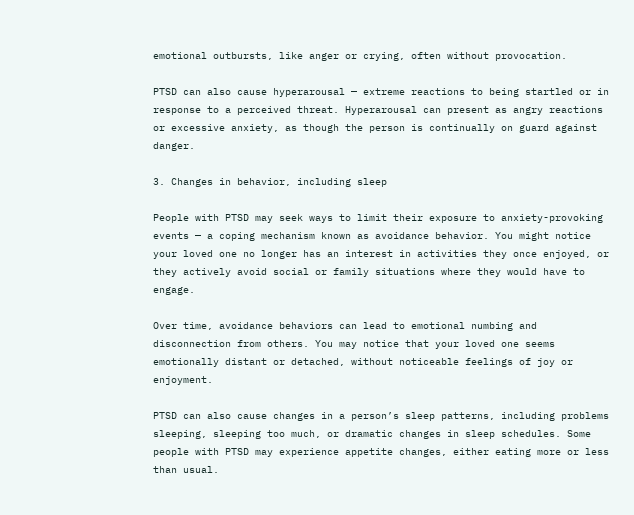emotional outbursts, like anger or crying, often without provocation.

PTSD can also cause hyperarousal — extreme reactions to being startled or in response to a perceived threat. Hyperarousal can present as angry reactions or excessive anxiety, as though the person is continually on guard against danger.

3. Changes in behavior, including sleep

People with PTSD may seek ways to limit their exposure to anxiety-provoking events — a coping mechanism known as avoidance behavior. You might notice your loved one no longer has an interest in activities they once enjoyed, or they actively avoid social or family situations where they would have to engage.

Over time, avoidance behaviors can lead to emotional numbing and disconnection from others. You may notice that your loved one seems emotionally distant or detached, without noticeable feelings of joy or enjoyment.

PTSD can also cause changes in a person’s sleep patterns, including problems sleeping, sleeping too much, or dramatic changes in sleep schedules. Some people with PTSD may experience appetite changes, either eating more or less than usual.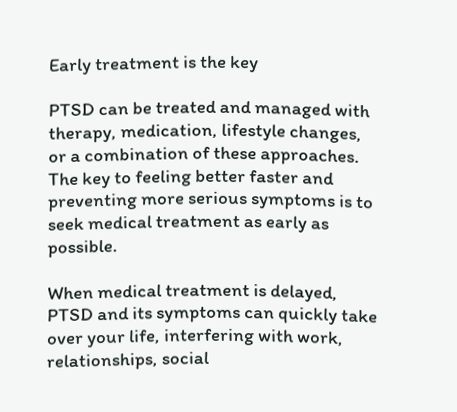Early treatment is the key

PTSD can be treated and managed with therapy, medication, lifestyle changes, or a combination of these approaches. The key to feeling better faster and preventing more serious symptoms is to seek medical treatment as early as possible.

When medical treatment is delayed, PTSD and its symptoms can quickly take over your life, interfering with work, relationships, social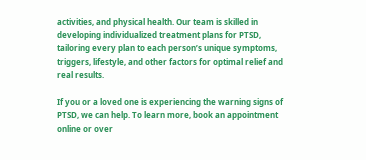activities, and physical health. Our team is skilled in developing individualized treatment plans for PTSD, tailoring every plan to each person’s unique symptoms, triggers, lifestyle, and other factors for optimal relief and real results.

If you or a loved one is experiencing the warning signs of PTSD, we can help. To learn more, book an appointment online or over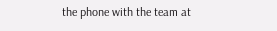the phone with the team at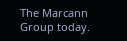The Marcann Group today.